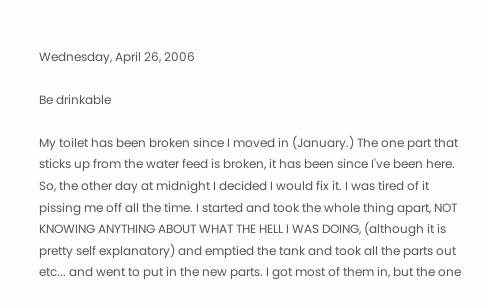Wednesday, April 26, 2006

Be drinkable

My toilet has been broken since I moved in (January.) The one part that sticks up from the water feed is broken, it has been since I've been here. So, the other day at midnight I decided I would fix it. I was tired of it pissing me off all the time. I started and took the whole thing apart, NOT KNOWING ANYTHING ABOUT WHAT THE HELL I WAS DOING, (although it is pretty self explanatory) and emptied the tank and took all the parts out etc... and went to put in the new parts. I got most of them in, but the one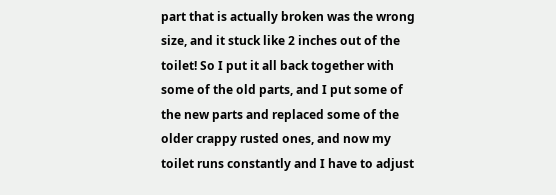part that is actually broken was the wrong size, and it stuck like 2 inches out of the toilet! So I put it all back together with some of the old parts, and I put some of the new parts and replaced some of the older crappy rusted ones, and now my toilet runs constantly and I have to adjust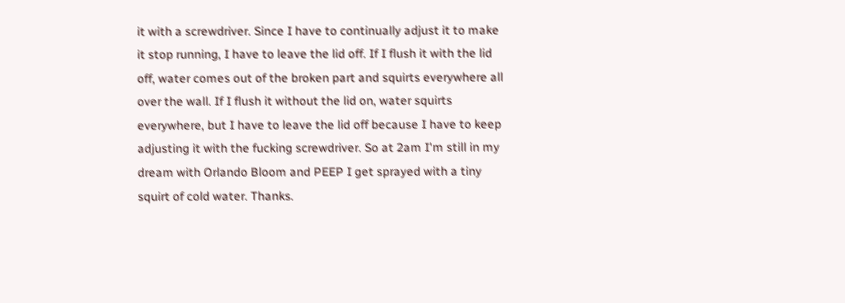it with a screwdriver. Since I have to continually adjust it to make it stop running, I have to leave the lid off. If I flush it with the lid off, water comes out of the broken part and squirts everywhere all over the wall. If I flush it without the lid on, water squirts everywhere, but I have to leave the lid off because I have to keep adjusting it with the fucking screwdriver. So at 2am I'm still in my dream with Orlando Bloom and PEEP I get sprayed with a tiny squirt of cold water. Thanks.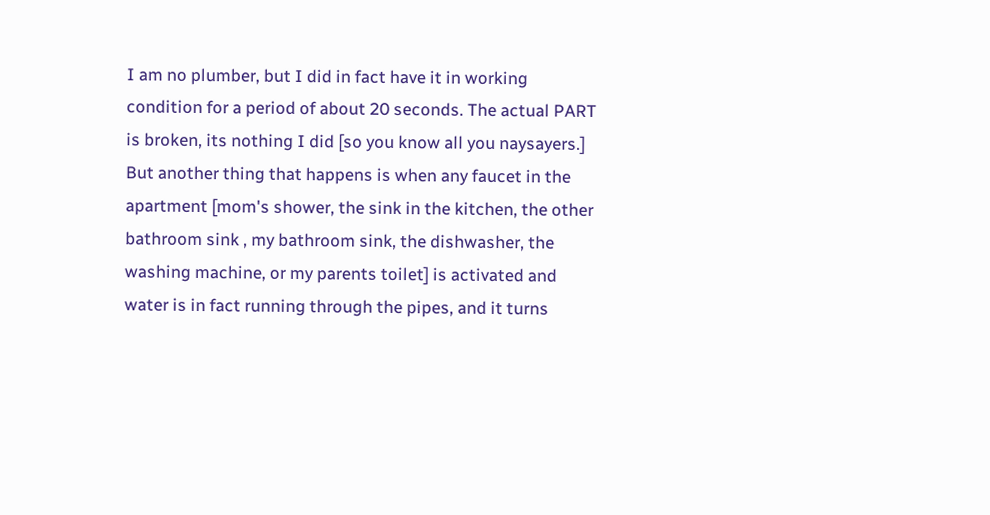I am no plumber, but I did in fact have it in working condition for a period of about 20 seconds. The actual PART is broken, its nothing I did [so you know all you naysayers.] But another thing that happens is when any faucet in the apartment [mom's shower, the sink in the kitchen, the other bathroom sink , my bathroom sink, the dishwasher, the washing machine, or my parents toilet] is activated and water is in fact running through the pipes, and it turns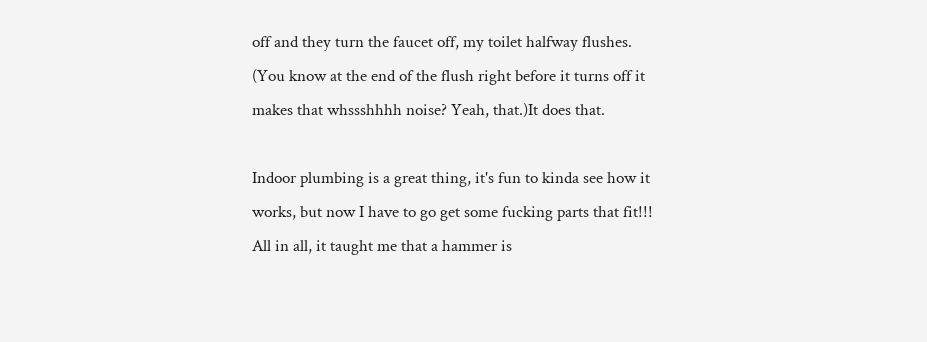off and they turn the faucet off, my toilet halfway flushes. (You know at the end of the flush right before it turns off it makes that whssshhhh noise? Yeah, that.)It does that.

Indoor plumbing is a great thing, it's fun to kinda see how it works, but now I have to go get some fucking parts that fit!!!
All in all, it taught me that a hammer is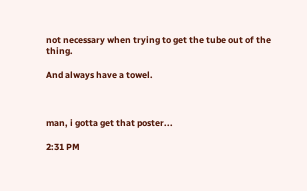not necessary when trying to get the tube out of the thing.

And always have a towel.



man, i gotta get that poster...

2:31 PM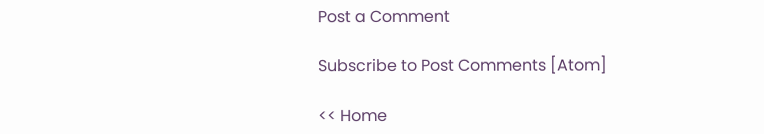Post a Comment

Subscribe to Post Comments [Atom]

<< Home